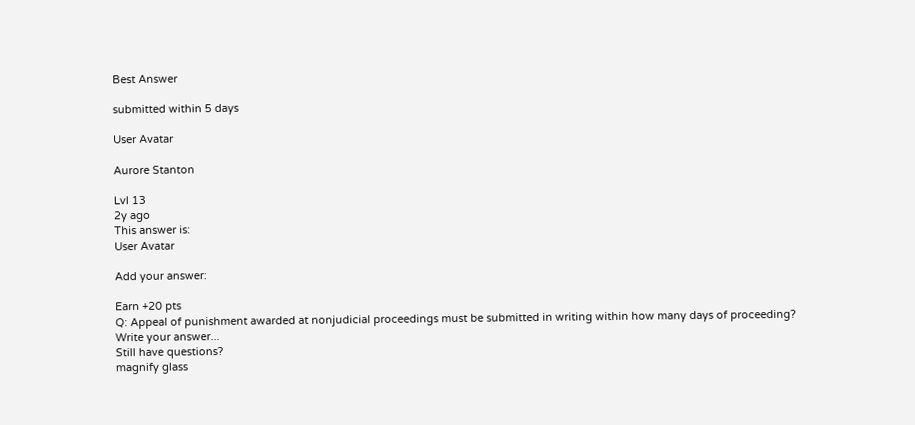Best Answer

submitted within 5 days

User Avatar

Aurore Stanton

Lvl 13
2y ago
This answer is:
User Avatar

Add your answer:

Earn +20 pts
Q: Appeal of punishment awarded at nonjudicial proceedings must be submitted in writing within how many days of proceeding?
Write your answer...
Still have questions?
magnify glass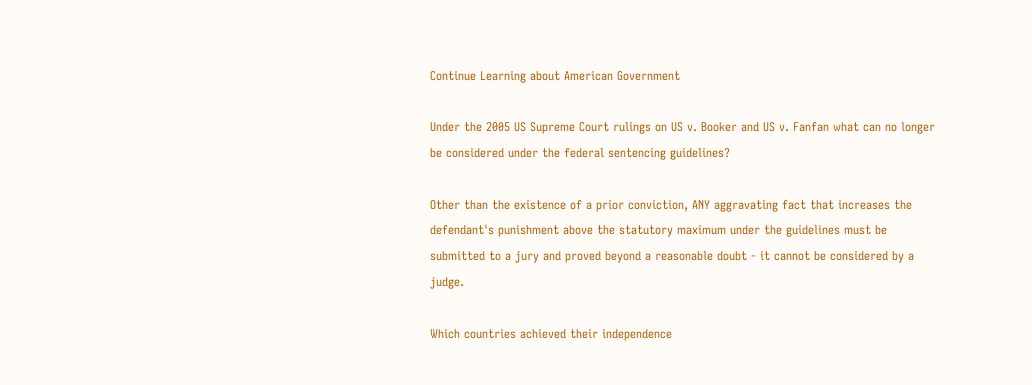Continue Learning about American Government

Under the 2005 US Supreme Court rulings on US v. Booker and US v. Fanfan what can no longer be considered under the federal sentencing guidelines?

Other than the existence of a prior conviction, ANY aggravating fact that increases the defendant's punishment above the statutory maximum under the guidelines must be submitted to a jury and proved beyond a reasonable doubt - it cannot be considered by a judge.

Which countries achieved their independence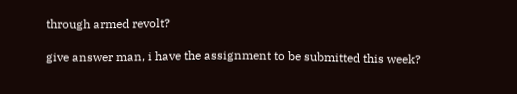through armed revolt?

give answer man, i have the assignment to be submitted this week?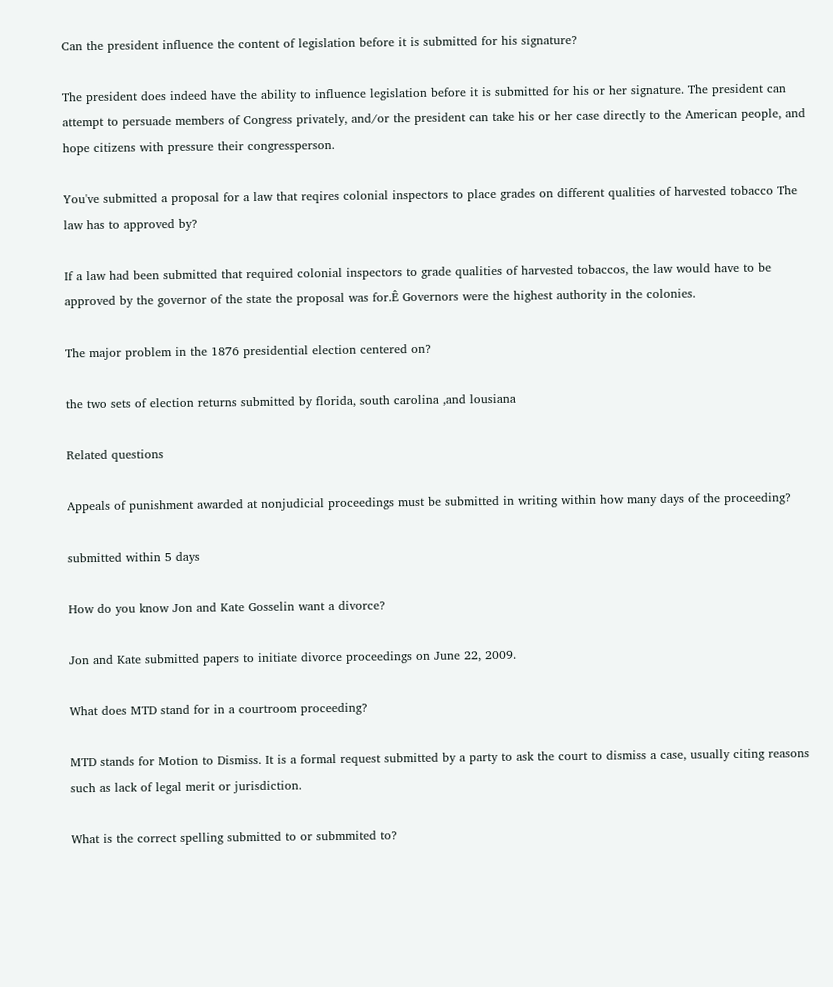Can the president influence the content of legislation before it is submitted for his signature?

The president does indeed have the ability to influence legislation before it is submitted for his or her signature. The president can attempt to persuade members of Congress privately, and/or the president can take his or her case directly to the American people, and hope citizens with pressure their congressperson.

You've submitted a proposal for a law that reqires colonial inspectors to place grades on different qualities of harvested tobacco The law has to approved by?

If a law had been submitted that required colonial inspectors to grade qualities of harvested tobaccos, the law would have to be approved by the governor of the state the proposal was for.Ê Governors were the highest authority in the colonies.

The major problem in the 1876 presidential election centered on?

the two sets of election returns submitted by florida, south carolina ,and lousiana

Related questions

Appeals of punishment awarded at nonjudicial proceedings must be submitted in writing within how many days of the proceeding?

submitted within 5 days

How do you know Jon and Kate Gosselin want a divorce?

Jon and Kate submitted papers to initiate divorce proceedings on June 22, 2009.

What does MTD stand for in a courtroom proceeding?

MTD stands for Motion to Dismiss. It is a formal request submitted by a party to ask the court to dismiss a case, usually citing reasons such as lack of legal merit or jurisdiction.

What is the correct spelling submitted to or submmited to?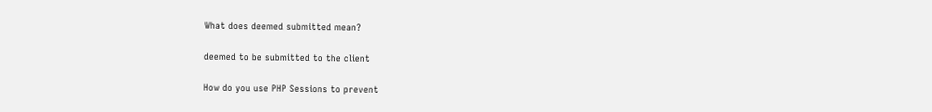What does deemed submitted mean?

deemed to be submitted to the client

How do you use PHP Sessions to prevent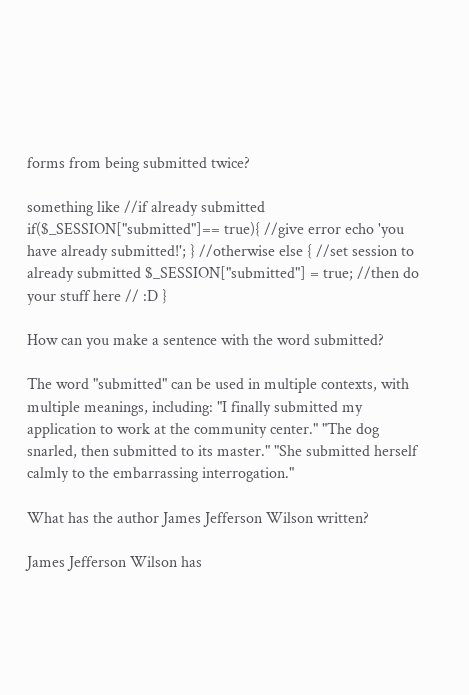forms from being submitted twice?

something like //if already submitted if($_SESSION["submitted"]== true){ //give error echo 'you have already submitted!'; } //otherwise else { //set session to already submitted $_SESSION["submitted"] = true; //then do your stuff here // :D }

How can you make a sentence with the word submitted?

The word "submitted" can be used in multiple contexts, with multiple meanings, including: "I finally submitted my application to work at the community center." "The dog snarled, then submitted to its master." "She submitted herself calmly to the embarrassing interrogation."

What has the author James Jefferson Wilson written?

James Jefferson Wilson has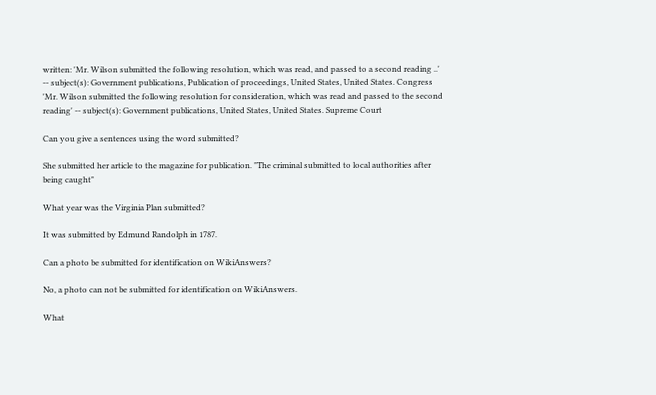written: 'Mr. Wilson submitted the following resolution, which was read, and passed to a second reading ..' -- subject(s): Government publications, Publication of proceedings, United States, United States. Congress 'Mr. Wilson submitted the following resolution for consideration, which was read and passed to the second reading' -- subject(s): Government publications, United States, United States. Supreme Court

Can you give a sentences using the word submitted?

She submitted her article to the magazine for publication. "The criminal submitted to local authorities after being caught"

What year was the Virginia Plan submitted?

It was submitted by Edmund Randolph in 1787.

Can a photo be submitted for identification on WikiAnswers?

No, a photo can not be submitted for identification on WikiAnswers.

What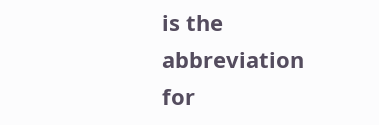is the abbreviation for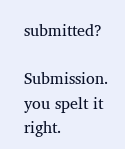submitted?

Submission. you spelt it right.